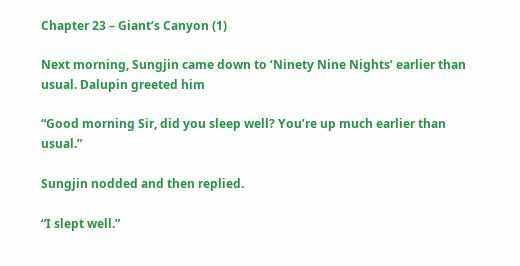Chapter 23 – Giant’s Canyon (1)

Next morning, Sungjin came down to ‘Ninety Nine Nights’ earlier than usual. Dalupin greeted him

“Good morning Sir, did you sleep well? You’re up much earlier than usual.”

Sungjin nodded and then replied.

“I slept well.”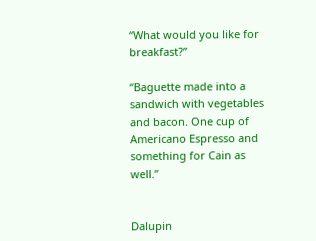“What would you like for breakfast?”

“Baguette made into a sandwich with vegetables and bacon. One cup of Americano Espresso and something for Cain as well.”


Dalupin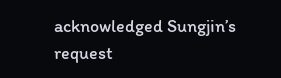acknowledged Sungjin’s request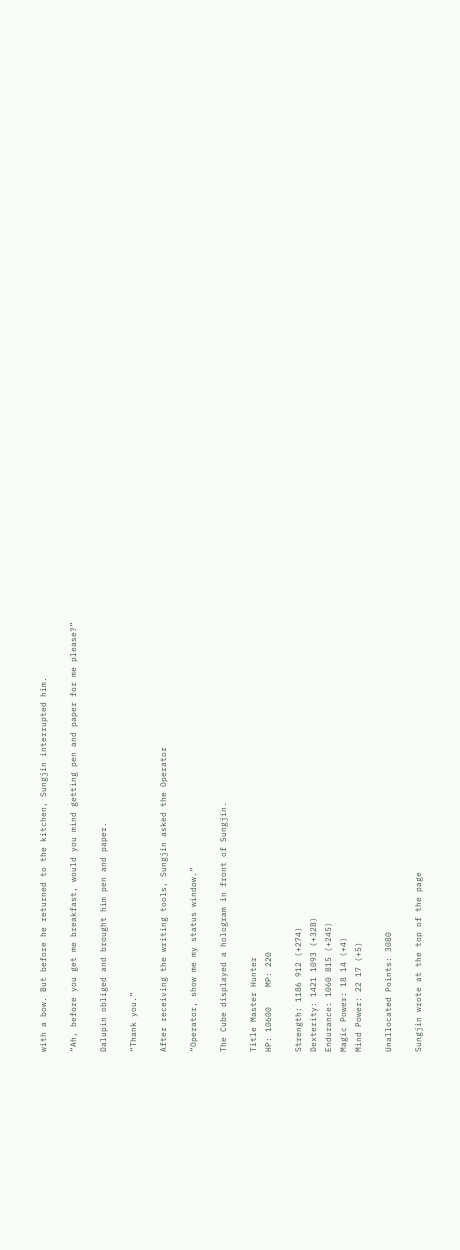with a bow. But before he returned to the kitchen, Sungjin interrupted him.

“Ah, before you get me breakfast, would you mind getting pen and paper for me please?”

Dalupin obliged and brought him pen and paper.

“Thank you.”

After receiving the writing tools, Sungjin asked the Operator

“Operator, show me my status window.”

The Cube displayed a hologram in front of Sungjin.

Title Master Hunter
HP: 10600    MP: 220

Strength: 1186 912 (+274)
Dexterity: 1421 1093 (+328)
Endurance: 1060 815 (+245)
Magic Power: 18 14 (+4)
Mind Power: 22 17 (+5)

Unallocated Points: 3080

Sungjin wrote at the top of the page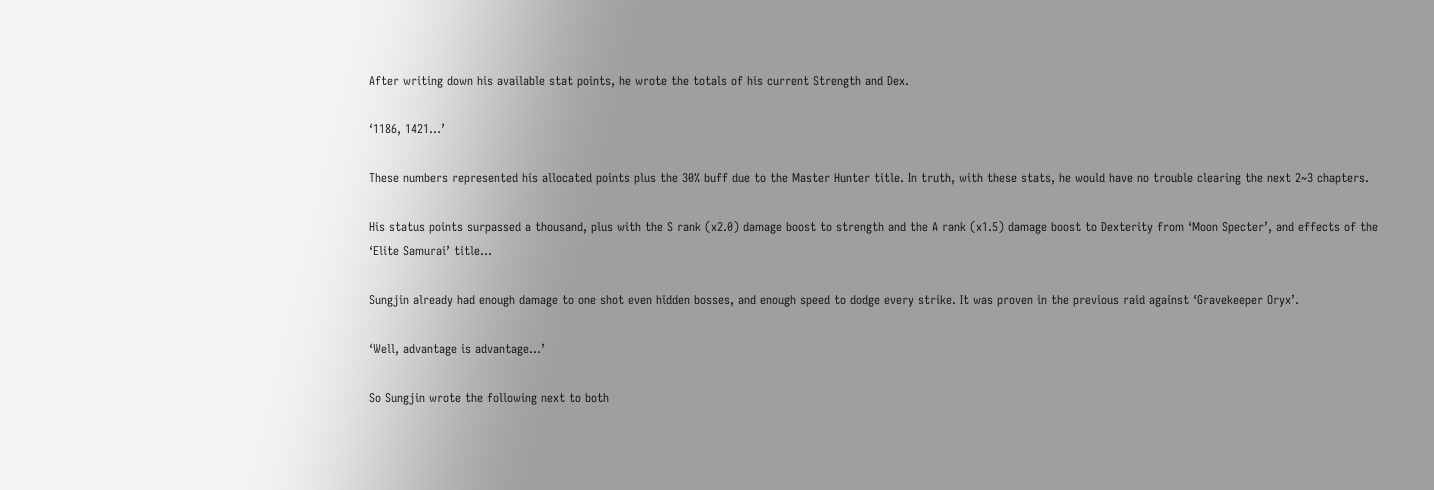After writing down his available stat points, he wrote the totals of his current Strength and Dex.

‘1186, 1421…’

These numbers represented his allocated points plus the 30% buff due to the Master Hunter title. In truth, with these stats, he would have no trouble clearing the next 2~3 chapters.

His status points surpassed a thousand, plus with the S rank (x2.0) damage boost to strength and the A rank (x1.5) damage boost to Dexterity from ‘Moon Specter’, and effects of the ‘Elite Samurai’ title…

Sungjin already had enough damage to one shot even hidden bosses, and enough speed to dodge every strike. It was proven in the previous raid against ‘Gravekeeper Oryx’.

‘Well, advantage is advantage…’

So Sungjin wrote the following next to both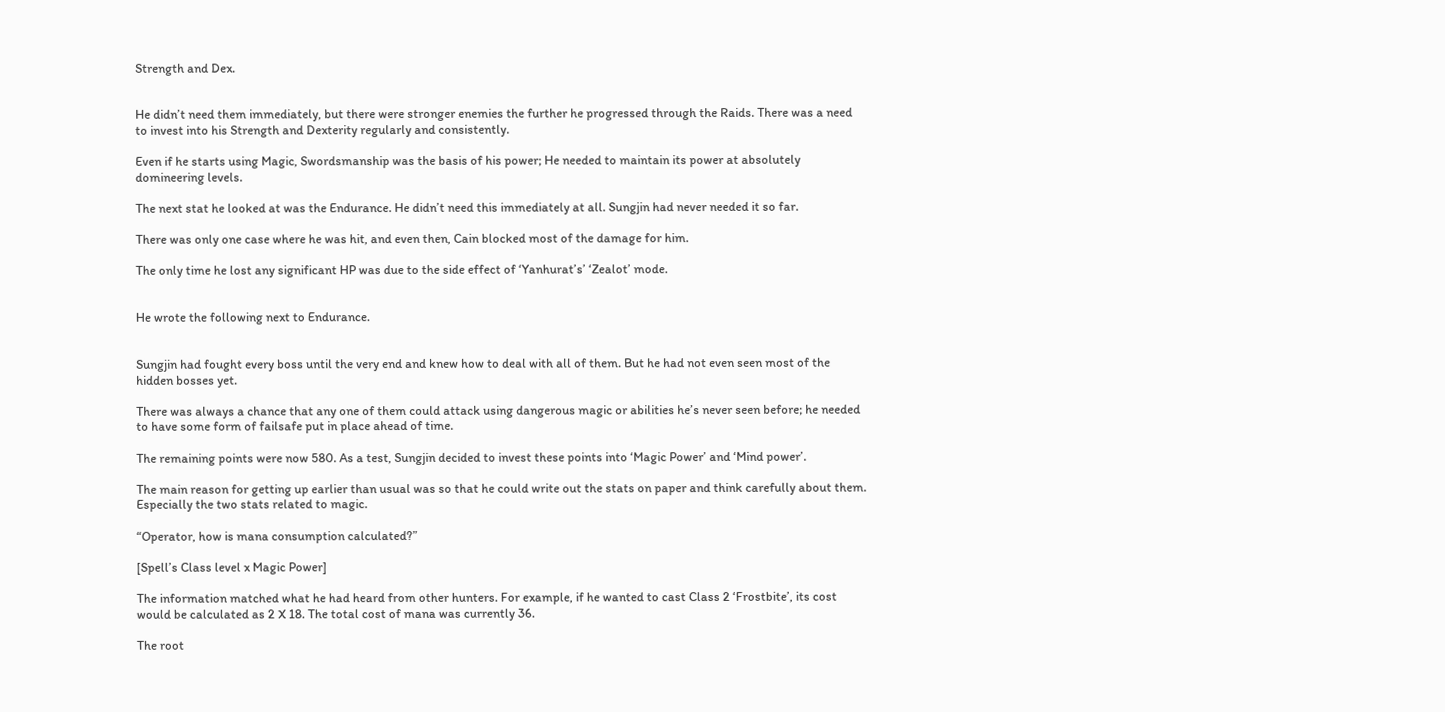Strength and Dex.


He didn’t need them immediately, but there were stronger enemies the further he progressed through the Raids. There was a need to invest into his Strength and Dexterity regularly and consistently.

Even if he starts using Magic, Swordsmanship was the basis of his power; He needed to maintain its power at absolutely domineering levels.

The next stat he looked at was the Endurance. He didn’t need this immediately at all. Sungjin had never needed it so far.

There was only one case where he was hit, and even then, Cain blocked most of the damage for him.

The only time he lost any significant HP was due to the side effect of ‘Yanhurat’s’ ‘Zealot’ mode.


He wrote the following next to Endurance.


Sungjin had fought every boss until the very end and knew how to deal with all of them. But he had not even seen most of the hidden bosses yet.

There was always a chance that any one of them could attack using dangerous magic or abilities he’s never seen before; he needed to have some form of failsafe put in place ahead of time.

The remaining points were now 580. As a test, Sungjin decided to invest these points into ‘Magic Power’ and ‘Mind power’.

The main reason for getting up earlier than usual was so that he could write out the stats on paper and think carefully about them. Especially the two stats related to magic.

“Operator, how is mana consumption calculated?”

[Spell’s Class level x Magic Power]

The information matched what he had heard from other hunters. For example, if he wanted to cast Class 2 ‘Frostbite’, its cost would be calculated as 2 X 18. The total cost of mana was currently 36.

The root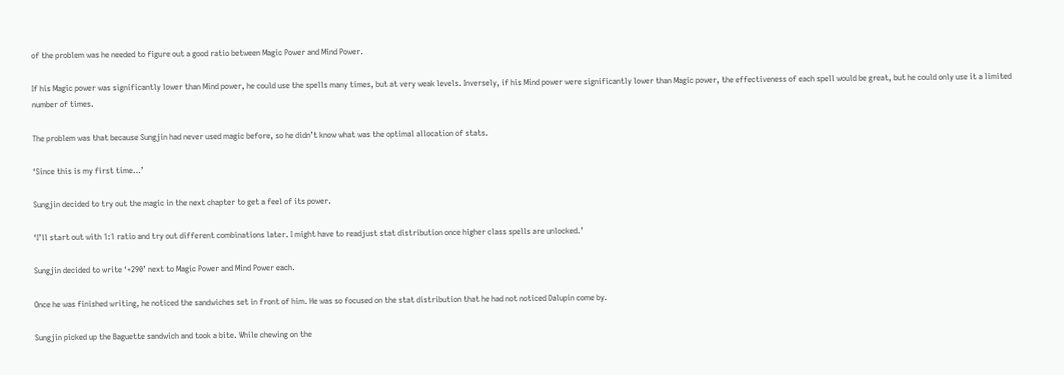of the problem was he needed to figure out a good ratio between Magic Power and Mind Power.

If his Magic power was significantly lower than Mind power, he could use the spells many times, but at very weak levels. Inversely, if his Mind power were significantly lower than Magic power, the effectiveness of each spell would be great, but he could only use it a limited number of times.

The problem was that because Sungjin had never used magic before, so he didn’t know what was the optimal allocation of stats.

‘Since this is my first time…’

Sungjin decided to try out the magic in the next chapter to get a feel of its power.

‘I’ll start out with 1:1 ratio and try out different combinations later. I might have to readjust stat distribution once higher class spells are unlocked.’

Sungjin decided to write ‘+290’ next to Magic Power and Mind Power each.

Once he was finished writing, he noticed the sandwiches set in front of him. He was so focused on the stat distribution that he had not noticed Dalupin come by.

Sungjin picked up the Baguette sandwich and took a bite. While chewing on the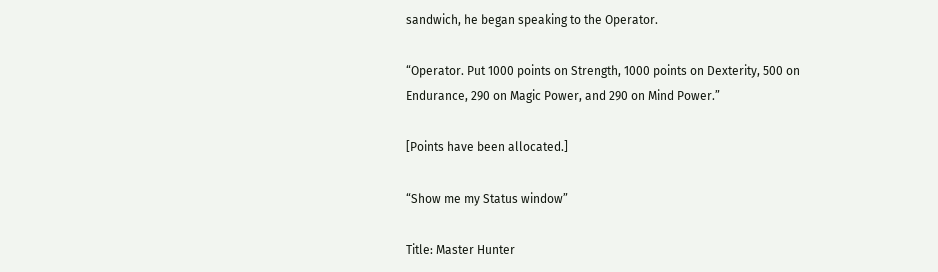sandwich, he began speaking to the Operator.

“Operator. Put 1000 points on Strength, 1000 points on Dexterity, 500 on Endurance, 290 on Magic Power, and 290 on Mind Power.”

[Points have been allocated.]

“Show me my Status window”

Title: Master Hunter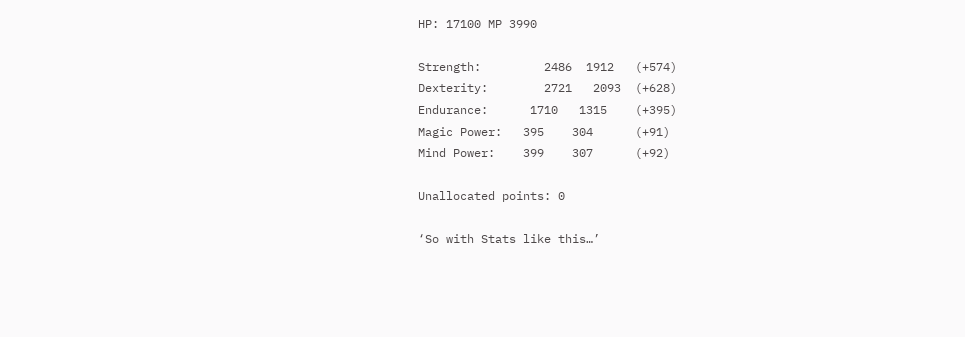HP: 17100 MP 3990

Strength:         2486  1912   (+574)
Dexterity:        2721   2093  (+628)
Endurance:      1710   1315    (+395)
Magic Power:   395    304      (+91)
Mind Power:    399    307      (+92)

Unallocated points: 0

‘So with Stats like this…’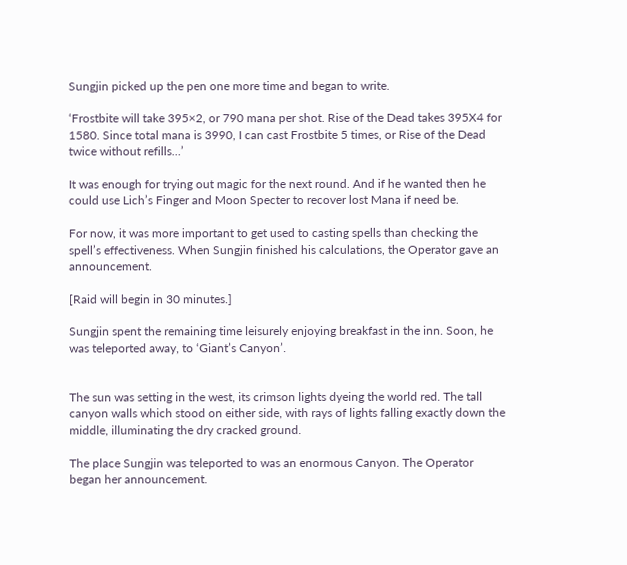Sungjin picked up the pen one more time and began to write.

‘Frostbite will take 395×2, or 790 mana per shot. Rise of the Dead takes 395X4 for 1580. Since total mana is 3990, I can cast Frostbite 5 times, or Rise of the Dead twice without refills…’

It was enough for trying out magic for the next round. And if he wanted then he could use Lich’s Finger and Moon Specter to recover lost Mana if need be.

For now, it was more important to get used to casting spells than checking the spell’s effectiveness. When Sungjin finished his calculations, the Operator gave an announcement.

[Raid will begin in 30 minutes.]

Sungjin spent the remaining time leisurely enjoying breakfast in the inn. Soon, he was teleported away, to ‘Giant’s Canyon’.


The sun was setting in the west, its crimson lights dyeing the world red. The tall canyon walls which stood on either side, with rays of lights falling exactly down the middle, illuminating the dry cracked ground.

The place Sungjin was teleported to was an enormous Canyon. The Operator began her announcement.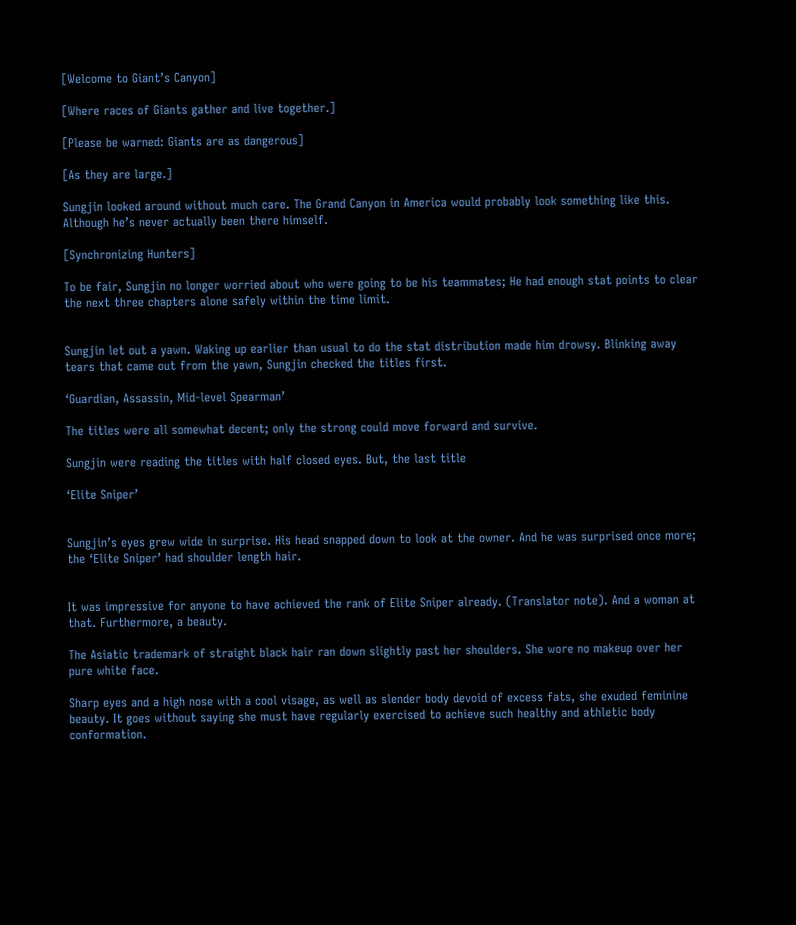[Welcome to Giant’s Canyon]

[Where races of Giants gather and live together.]

[Please be warned: Giants are as dangerous]

[As they are large.]

Sungjin looked around without much care. The Grand Canyon in America would probably look something like this. Although he’s never actually been there himself.

[Synchronizing Hunters]

To be fair, Sungjin no longer worried about who were going to be his teammates; He had enough stat points to clear the next three chapters alone safely within the time limit.


Sungjin let out a yawn. Waking up earlier than usual to do the stat distribution made him drowsy. Blinking away tears that came out from the yawn, Sungjin checked the titles first.

‘Guardian, Assassin, Mid-level Spearman’

The titles were all somewhat decent; only the strong could move forward and survive.

Sungjin were reading the titles with half closed eyes. But, the last title

‘Elite Sniper’


Sungjin’s eyes grew wide in surprise. His head snapped down to look at the owner. And he was surprised once more; the ‘Elite Sniper’ had shoulder length hair.


It was impressive for anyone to have achieved the rank of Elite Sniper already. (Translator note). And a woman at that. Furthermore, a beauty.

The Asiatic trademark of straight black hair ran down slightly past her shoulders. She wore no makeup over her pure white face.

Sharp eyes and a high nose with a cool visage, as well as slender body devoid of excess fats, she exuded feminine beauty. It goes without saying she must have regularly exercised to achieve such healthy and athletic body conformation.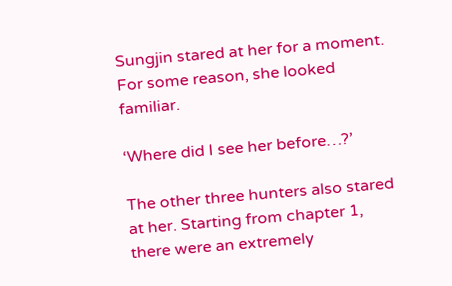Sungjin stared at her for a moment. For some reason, she looked familiar.

‘Where did I see her before…?’

The other three hunters also stared at her. Starting from chapter 1, there were an extremely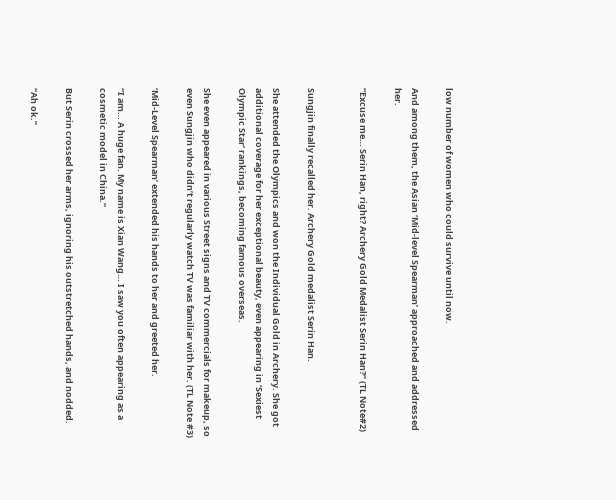low number of women who could survive until now.

And among them, the Asian ‘Mid-level Spearman’ approached and addressed her.

“Excuse me… Serin Han, right? Archery Gold Medalist Serin Han?” (TL Note#2)


Sungjin finally recalled her. Archery Gold medalist Serin Han.

She attended the Olympics and won the Individual Gold in Archery. She got additional coverage for her exceptional beauty, even appearing in ‘Sexiest Olympic Star’ rankings, becoming famous overseas.

She even appeared in various Street signs and TV commercials for makeup, so even Sungjin who didn’t regularly watch TV was familiar with her. (TL Note #3)

‘Mid-Level Spearman’ extended his hands to her and greeted her.

“I am… A huge fan. My name is Xian Wang… I saw you often appearing as a cosmetic model in China.”

But Serin crossed her arms, ignoring his outstretched hands, and nodded.

“Ah ok.”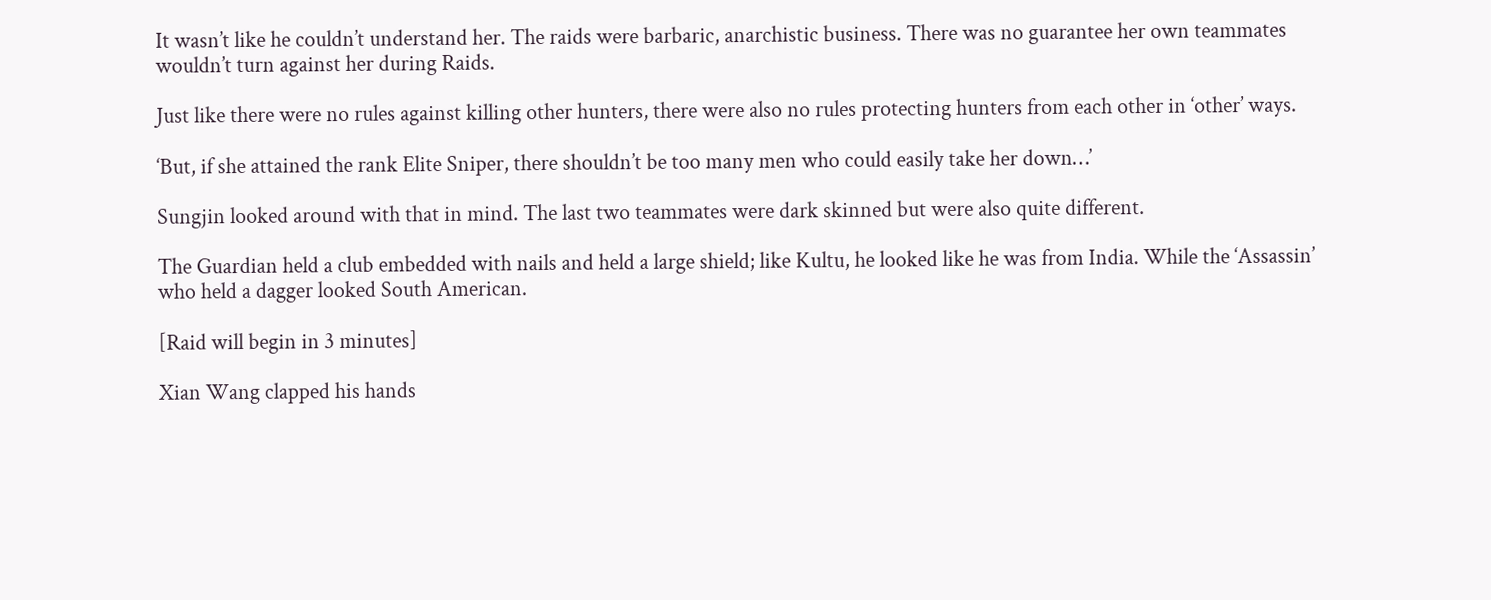It wasn’t like he couldn’t understand her. The raids were barbaric, anarchistic business. There was no guarantee her own teammates wouldn’t turn against her during Raids.

Just like there were no rules against killing other hunters, there were also no rules protecting hunters from each other in ‘other’ ways.

‘But, if she attained the rank Elite Sniper, there shouldn’t be too many men who could easily take her down…’

Sungjin looked around with that in mind. The last two teammates were dark skinned but were also quite different.

The Guardian held a club embedded with nails and held a large shield; like Kultu, he looked like he was from India. While the ‘Assassin’ who held a dagger looked South American.

[Raid will begin in 3 minutes]

Xian Wang clapped his hands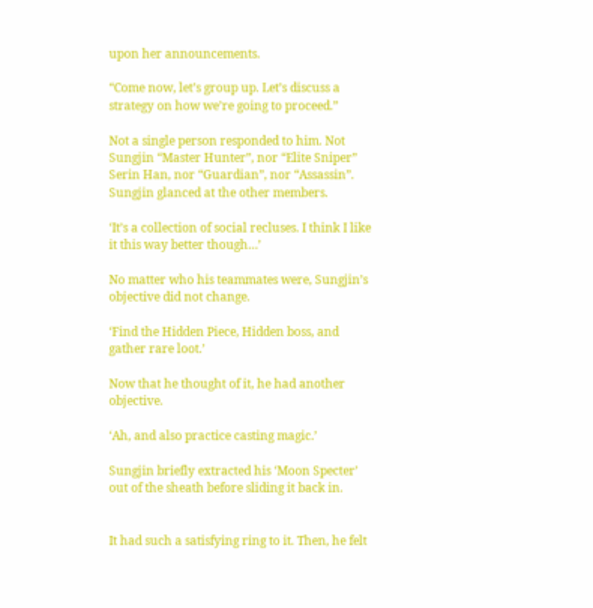upon her announcements.

“Come now, let’s group up. Let’s discuss a strategy on how we’re going to proceed.”

Not a single person responded to him. Not Sungjin “Master Hunter”, nor “Elite Sniper” Serin Han, nor “Guardian”, nor “Assassin”. Sungjin glanced at the other members.

‘It’s a collection of social recluses. I think I like it this way better though…’

No matter who his teammates were, Sungjin’s objective did not change.

‘Find the Hidden Piece, Hidden boss, and gather rare loot.’

Now that he thought of it, he had another objective.

‘Ah, and also practice casting magic.’

Sungjin briefly extracted his ‘Moon Specter’ out of the sheath before sliding it back in.


It had such a satisfying ring to it. Then, he felt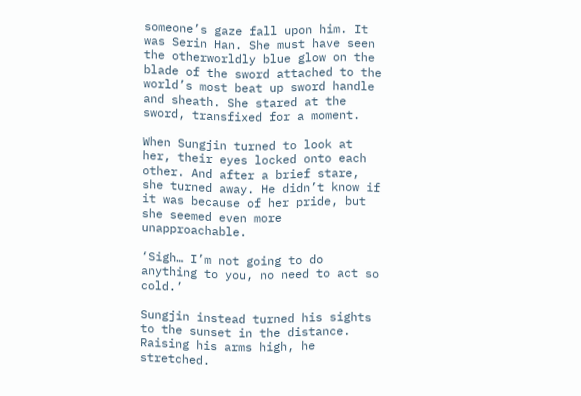someone’s gaze fall upon him. It was Serin Han. She must have seen the otherworldly blue glow on the blade of the sword attached to the world’s most beat up sword handle and sheath. She stared at the sword, transfixed for a moment.

When Sungjin turned to look at her, their eyes locked onto each other. And after a brief stare, she turned away. He didn’t know if it was because of her pride, but she seemed even more unapproachable.

‘Sigh… I’m not going to do anything to you, no need to act so cold.’

Sungjin instead turned his sights to the sunset in the distance. Raising his arms high, he stretched.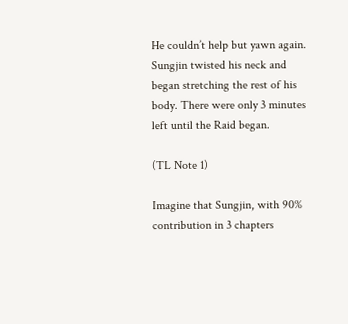He couldn’t help but yawn again. Sungjin twisted his neck and began stretching the rest of his body. There were only 3 minutes left until the Raid began.

(TL Note 1)

Imagine that Sungjin, with 90% contribution in 3 chapters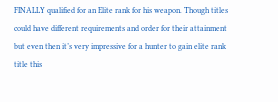FINALLY qualified for an Elite rank for his weapon. Though titles could have different requirements and order for their attainment but even then it’s very impressive for a hunter to gain elite rank title this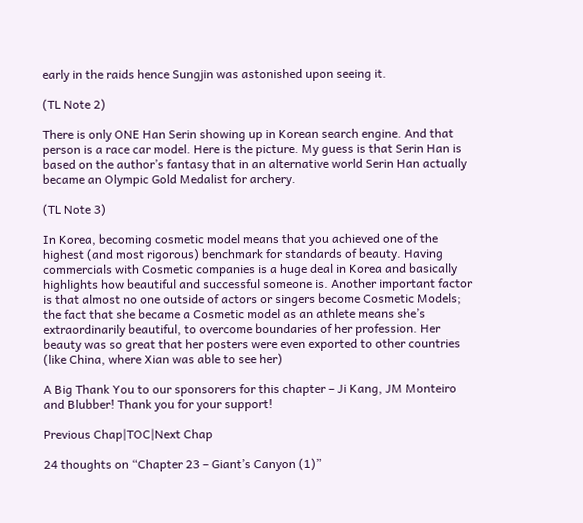early in the raids hence Sungjin was astonished upon seeing it.

(TL Note 2)

There is only ONE Han Serin showing up in Korean search engine. And that person is a race car model. Here is the picture. My guess is that Serin Han is based on the author’s fantasy that in an alternative world Serin Han actually became an Olympic Gold Medalist for archery.

(TL Note 3)

In Korea, becoming cosmetic model means that you achieved one of the highest (and most rigorous) benchmark for standards of beauty. Having commercials with Cosmetic companies is a huge deal in Korea and basically highlights how beautiful and successful someone is. Another important factor is that almost no one outside of actors or singers become Cosmetic Models; the fact that she became a Cosmetic model as an athlete means she’s extraordinarily beautiful, to overcome boundaries of her profession. Her beauty was so great that her posters were even exported to other countries (like China, where Xian was able to see her)

A Big Thank You to our sponsorers for this chapter – Ji Kang, JM Monteiro and Blubber! Thank you for your support!

Previous Chap|TOC|Next Chap

24 thoughts on “Chapter 23 – Giant’s Canyon (1)”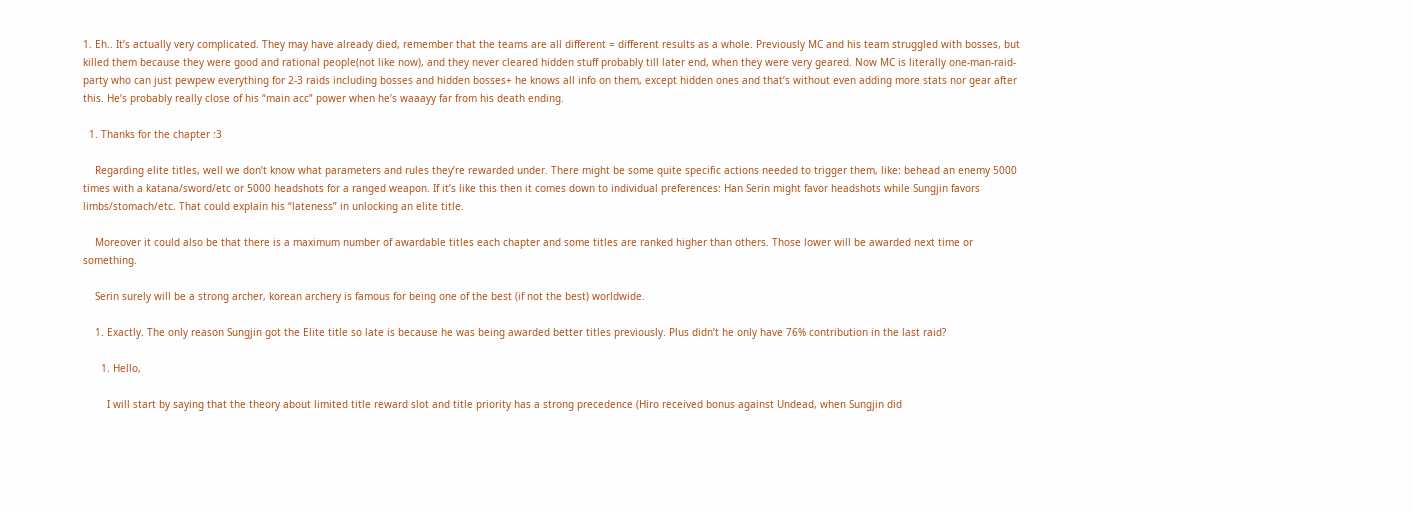1. Eh.. It’s actually very complicated. They may have already died, remember that the teams are all different = different results as a whole. Previously MC and his team struggled with bosses, but killed them because they were good and rational people(not like now), and they never cleared hidden stuff probably till later end, when they were very geared. Now MC is literally one-man-raid-party who can just pewpew everything for 2-3 raids including bosses and hidden bosses+ he knows all info on them, except hidden ones and that’s without even adding more stats nor gear after this. He’s probably really close of his “main acc” power when he’s waaayy far from his death ending.

  1. Thanks for the chapter :3

    Regarding elite titles, well we don’t know what parameters and rules they’re rewarded under. There might be some quite specific actions needed to trigger them, like: behead an enemy 5000 times with a katana/sword/etc or 5000 headshots for a ranged weapon. If it’s like this then it comes down to individual preferences: Han Serin might favor headshots while Sungjin favors limbs/stomach/etc. That could explain his “lateness” in unlocking an elite title.

    Moreover it could also be that there is a maximum number of awardable titles each chapter and some titles are ranked higher than others. Those lower will be awarded next time or something.

    Serin surely will be a strong archer, korean archery is famous for being one of the best (if not the best) worldwide.

    1. Exactly. The only reason Sungjin got the Elite title so late is because he was being awarded better titles previously. Plus didn’t he only have 76% contribution in the last raid?

      1. Hello,

        I will start by saying that the theory about limited title reward slot and title priority has a strong precedence (Hiro received bonus against Undead, when Sungjin did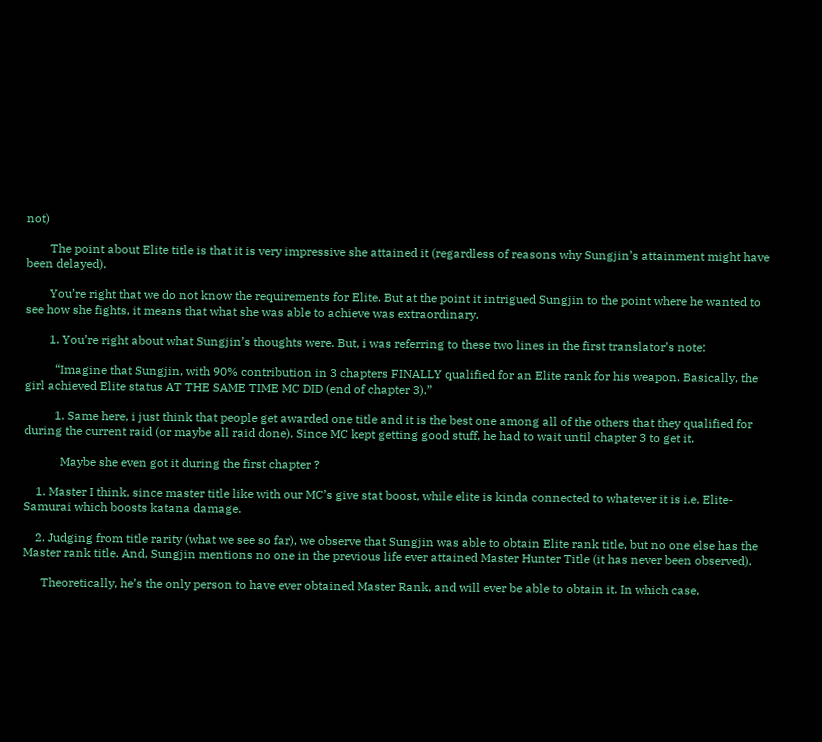not)

        The point about Elite title is that it is very impressive she attained it (regardless of reasons why Sungjin’s attainment might have been delayed).

        You’re right that we do not know the requirements for Elite. But at the point it intrigued Sungjin to the point where he wanted to see how she fights, it means that what she was able to achieve was extraordinary.

        1. You’re right about what Sungjin’s thoughts were. But, i was referring to these two lines in the first translator’s note:

          “Imagine that Sungjin, with 90% contribution in 3 chapters FINALLY qualified for an Elite rank for his weapon. Basically, the girl achieved Elite status AT THE SAME TIME MC DID (end of chapter 3).”

          1. Same here, i just think that people get awarded one title and it is the best one among all of the others that they qualified for during the current raid (or maybe all raid done). Since MC kept getting good stuff, he had to wait until chapter 3 to get it.

            Maybe she even got it during the first chapter ?

    1. Master I think, since master title like with our MC’s give stat boost, while elite is kinda connected to whatever it is i.e. Elite-Samurai which boosts katana damage.

    2. Judging from title rarity (what we see so far), we observe that Sungjin was able to obtain Elite rank title, but no one else has the Master rank title. And, Sungjin mentions no one in the previous life ever attained Master Hunter Title (it has never been observed).

      Theoretically, he’s the only person to have ever obtained Master Rank, and will ever be able to obtain it. In which case,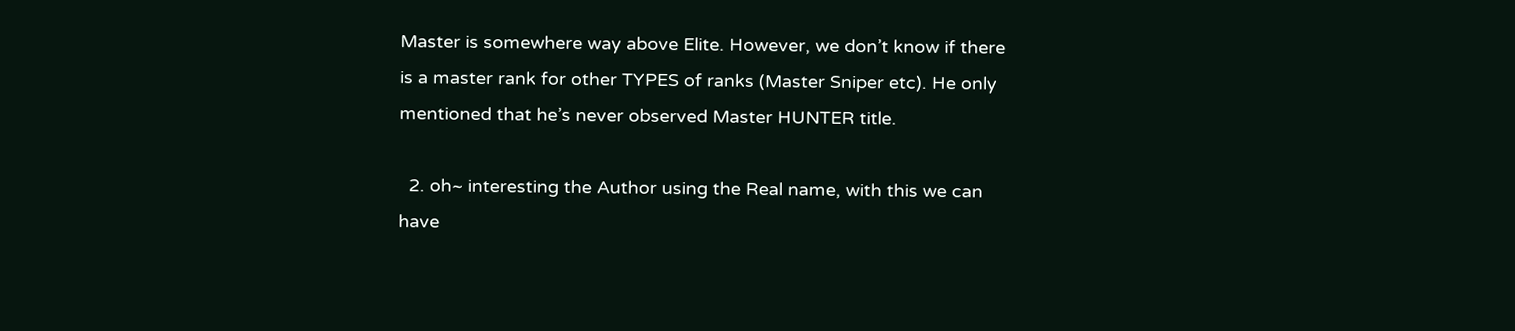Master is somewhere way above Elite. However, we don’t know if there is a master rank for other TYPES of ranks (Master Sniper etc). He only mentioned that he’s never observed Master HUNTER title.

  2. oh~ interesting the Author using the Real name, with this we can have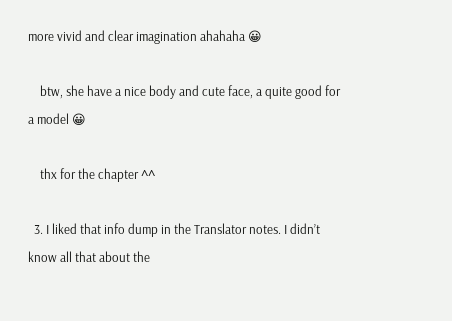more vivid and clear imagination ahahaha 😀

    btw, she have a nice body and cute face, a quite good for a model 😀

    thx for the chapter ^^

  3. I liked that info dump in the Translator notes. I didn’t know all that about the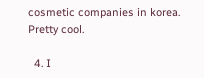cosmetic companies in korea. Pretty cool.

  4. I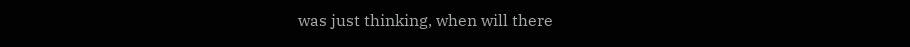was just thinking, when will there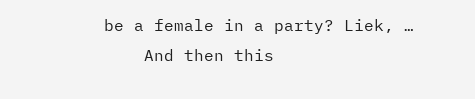be a female in a party? Liek, …
    And then this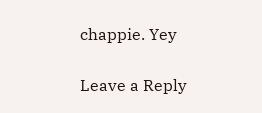chappie. Yey

Leave a Reply